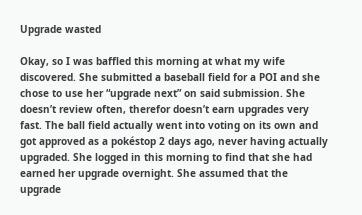Upgrade wasted

Okay, so I was baffled this morning at what my wife discovered. She submitted a baseball field for a POI and she chose to use her “upgrade next” on said submission. She doesn’t review often, therefor doesn’t earn upgrades very fast. The ball field actually went into voting on its own and got approved as a pokéstop 2 days ago, never having actually upgraded. She logged in this morning to find that she had earned her upgrade overnight. She assumed that the upgrade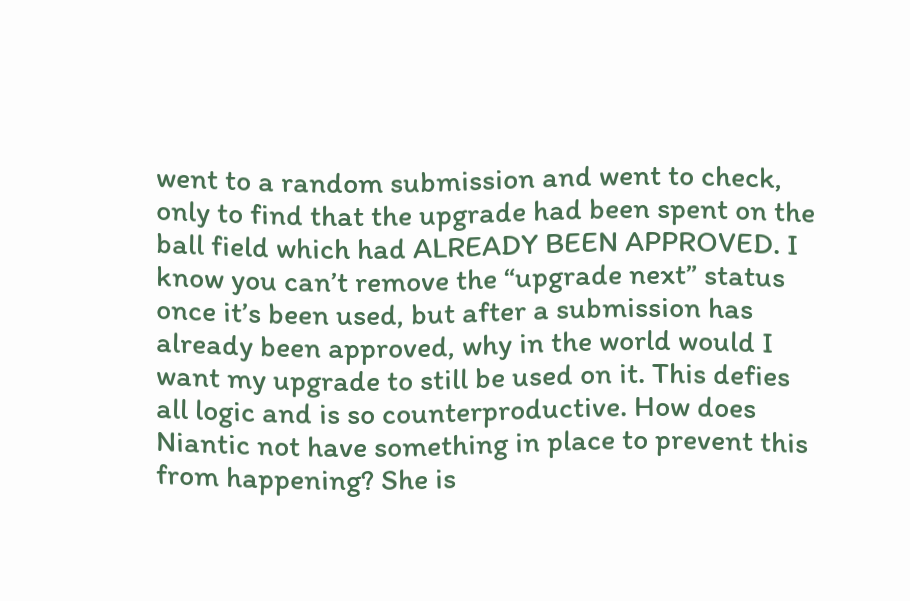went to a random submission and went to check, only to find that the upgrade had been spent on the ball field which had ALREADY BEEN APPROVED. I know you can’t remove the “upgrade next” status once it’s been used, but after a submission has already been approved, why in the world would I want my upgrade to still be used on it. This defies all logic and is so counterproductive. How does Niantic not have something in place to prevent this from happening? She is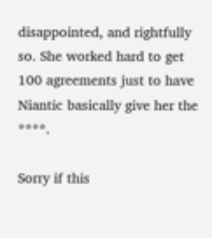disappointed, and rightfully so. She worked hard to get 100 agreements just to have Niantic basically give her the ****.

Sorry if this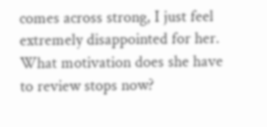comes across strong, I just feel extremely disappointed for her. What motivation does she have to review stops now?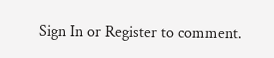Sign In or Register to comment.